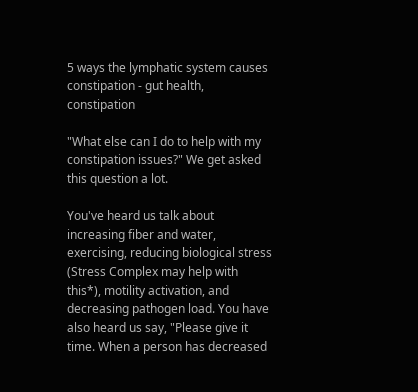5 ways the lymphatic system causes constipation - gut health, constipation

"What else can I do to help with my constipation issues?" We get asked this question a lot.

You've heard us talk about increasing fiber and water, exercising, reducing biological stress (Stress Complex may help with this*), motility activation, and decreasing pathogen load. You have also heard us say, "Please give it time. When a person has decreased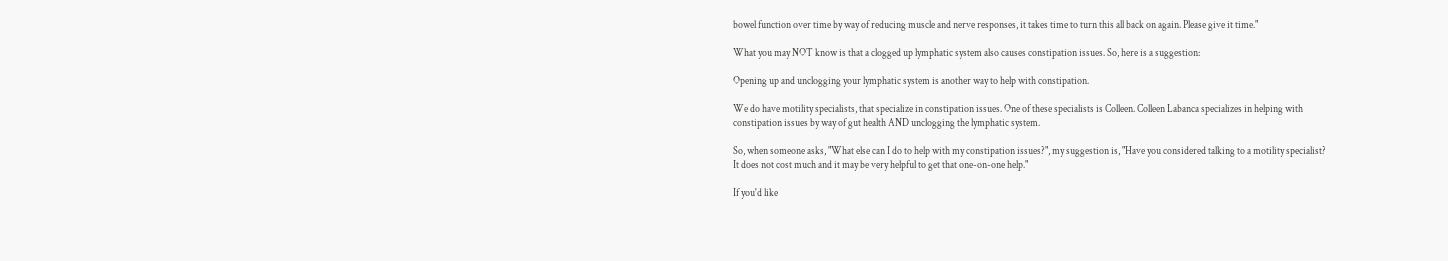bowel function over time by way of reducing muscle and nerve responses, it takes time to turn this all back on again. Please give it time."

What you may NOT know is that a clogged up lymphatic system also causes constipation issues. So, here is a suggestion:

Opening up and unclogging your lymphatic system is another way to help with constipation.

We do have motility specialists, that specialize in constipation issues. One of these specialists is Colleen. Colleen Labanca specializes in helping with constipation issues by way of gut health AND unclogging the lymphatic system.

So, when someone asks, "What else can I do to help with my constipation issues?", my suggestion is, "Have you considered talking to a motility specialist? It does not cost much and it may be very helpful to get that one-on-one help."

If you'd like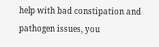help with bad constipation and pathogen issues, you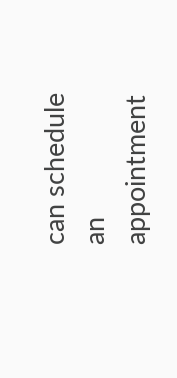can schedule an appointment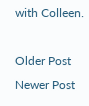with Colleen.

Older Post Newer Post